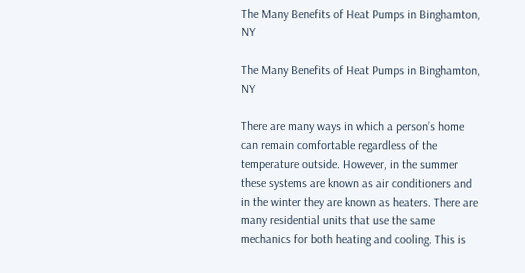The Many Benefits of Heat Pumps in Binghamton, NY

The Many Benefits of Heat Pumps in Binghamton, NY

There are many ways in which a person’s home can remain comfortable regardless of the temperature outside. However, in the summer these systems are known as air conditioners and in the winter they are known as heaters. There are many residential units that use the same mechanics for both heating and cooling. This is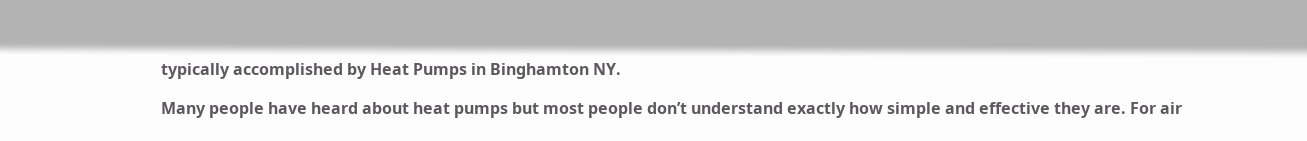typically accomplished by Heat Pumps in Binghamton NY.

Many people have heard about heat pumps but most people don’t understand exactly how simple and effective they are. For air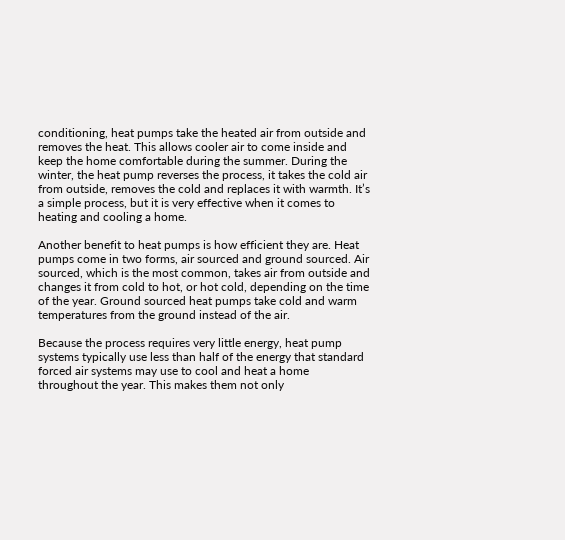conditioning, heat pumps take the heated air from outside and removes the heat. This allows cooler air to come inside and keep the home comfortable during the summer. During the winter, the heat pump reverses the process, it takes the cold air from outside, removes the cold and replaces it with warmth. It’s a simple process, but it is very effective when it comes to heating and cooling a home.

Another benefit to heat pumps is how efficient they are. Heat pumps come in two forms, air sourced and ground sourced. Air sourced, which is the most common, takes air from outside and changes it from cold to hot, or hot cold, depending on the time of the year. Ground sourced heat pumps take cold and warm temperatures from the ground instead of the air.

Because the process requires very little energy, heat pump systems typically use less than half of the energy that standard forced air systems may use to cool and heat a home throughout the year. This makes them not only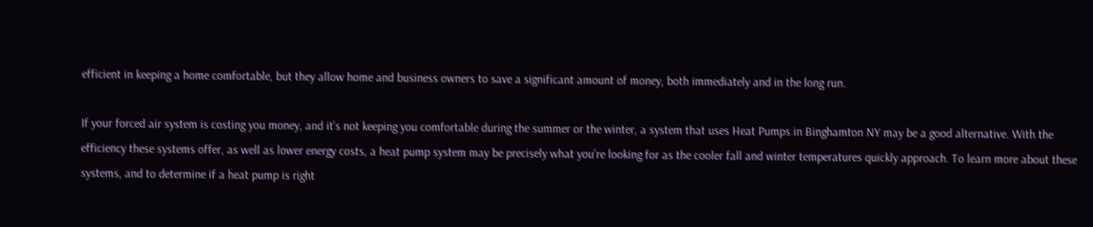efficient in keeping a home comfortable, but they allow home and business owners to save a significant amount of money, both immediately and in the long run.

If your forced air system is costing you money, and it’s not keeping you comfortable during the summer or the winter, a system that uses Heat Pumps in Binghamton NY may be a good alternative. With the efficiency these systems offer, as well as lower energy costs, a heat pump system may be precisely what you’re looking for as the cooler fall and winter temperatures quickly approach. To learn more about these systems, and to determine if a heat pump is right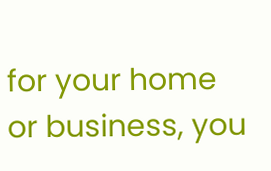for your home or business, you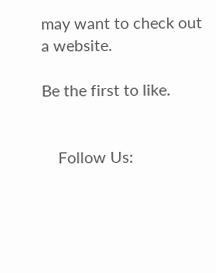may want to check out a website.

Be the first to like.


    Follow Us: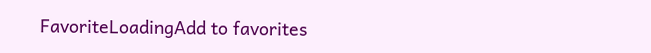FavoriteLoadingAdd to favorites